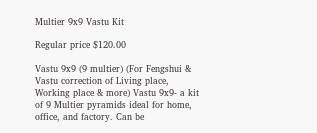Multier 9x9 Vastu Kit

Regular price $120.00

Vastu 9x9 (9 multier) (For Fengshui & Vastu correction of Living place, Working place & more) Vastu 9x9- a kit of 9 Multier pyramids ideal for home, office, and factory. Can be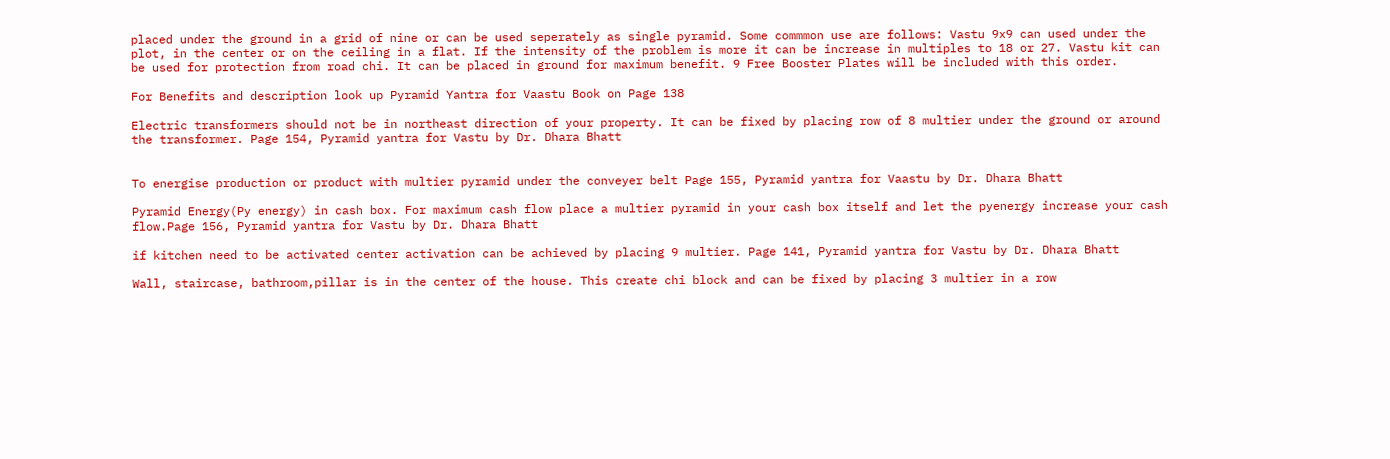placed under the ground in a grid of nine or can be used seperately as single pyramid. Some commmon use are follows: Vastu 9x9 can used under the plot, in the center or on the ceiling in a flat. If the intensity of the problem is more it can be increase in multiples to 18 or 27. Vastu kit can be used for protection from road chi. It can be placed in ground for maximum benefit. 9 Free Booster Plates will be included with this order.

For Benefits and description look up Pyramid Yantra for Vaastu Book on Page 138

Electric transformers should not be in northeast direction of your property. It can be fixed by placing row of 8 multier under the ground or around the transformer. Page 154, Pyramid yantra for Vastu by Dr. Dhara Bhatt


To energise production or product with multier pyramid under the conveyer belt Page 155, Pyramid yantra for Vaastu by Dr. Dhara Bhatt

Pyramid Energy(Py energy) in cash box. For maximum cash flow place a multier pyramid in your cash box itself and let the pyenergy increase your cash flow.Page 156, Pyramid yantra for Vastu by Dr. Dhara Bhatt

if kitchen need to be activated center activation can be achieved by placing 9 multier. Page 141, Pyramid yantra for Vastu by Dr. Dhara Bhatt

Wall, staircase, bathroom,pillar is in the center of the house. This create chi block and can be fixed by placing 3 multier in a row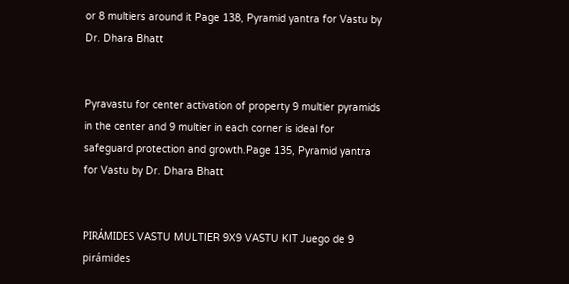or 8 multiers around it Page 138, Pyramid yantra for Vastu by Dr. Dhara Bhatt


Pyravastu for center activation of property 9 multier pyramids in the center and 9 multier in each corner is ideal for safeguard protection and growth.Page 135, Pyramid yantra for Vastu by Dr. Dhara Bhatt


PIRÁMIDES VASTU MULTIER 9X9 VASTU KIT Juego de 9 pirámides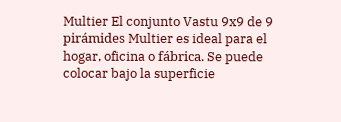Multier El conjunto Vastu 9x9 de 9 pirámides Multier es ideal para el hogar, oficina o fábrica. Se puede colocar bajo la superficie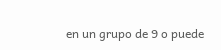en un grupo de 9 o puede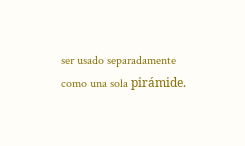ser usado separadamente como una sola pirámide.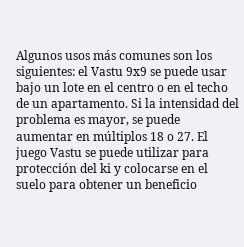Algunos usos más comunes son los siguientes: el Vastu 9x9 se puede usar bajo un lote en el centro o en el techo de un apartamento. Si la intensidad del problema es mayor, se puede aumentar en múltiplos 18 o 27. El juego Vastu se puede utilizar para protección del ki y colocarse en el suelo para obtener un beneficio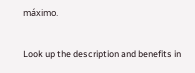máximo.


Look up the description and benefits in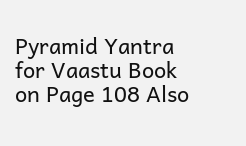Pyramid Yantra for Vaastu Book on Page 108 Also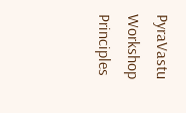PyraVastu Workshop Principles